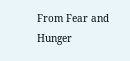From Fear and Hunger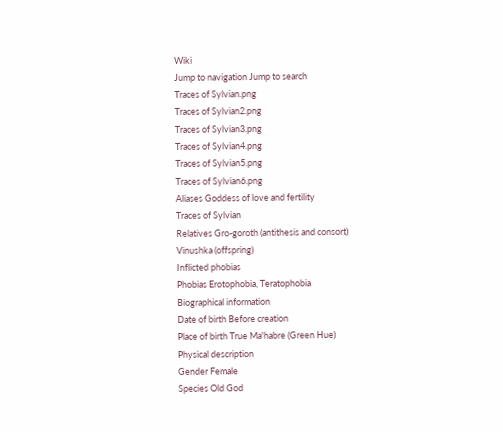Wiki
Jump to navigation Jump to search
Traces of Sylvian.png
Traces of Sylvian2.png
Traces of Sylvian3.png
Traces of Sylvian4.png
Traces of Sylvian5.png
Traces of Sylvian6.png
Aliases Goddess of love and fertility
Traces of Sylvian
Relatives Gro-goroth (antithesis and consort)
Vinushka (offspring)
Inflicted phobias
Phobias Erotophobia, Teratophobia
Biographical information
Date of birth Before creation
Place of birth True Ma'habre (Green Hue)
Physical description
Gender Female
Species Old God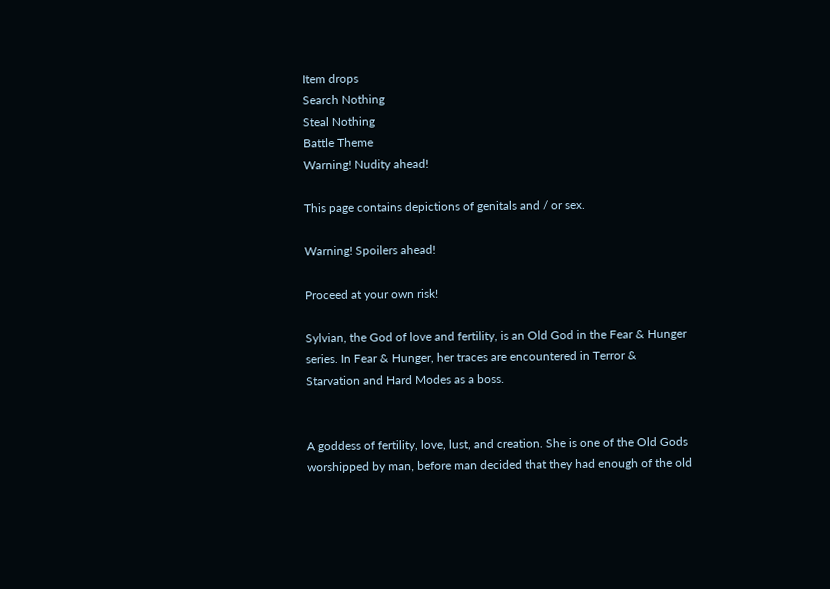Item drops
Search Nothing
Steal Nothing
Battle Theme
Warning! Nudity ahead!

This page contains depictions of genitals and / or sex.

Warning! Spoilers ahead!

Proceed at your own risk!

Sylvian, the God of love and fertility, is an Old God in the Fear & Hunger series. In Fear & Hunger, her traces are encountered in Terror & Starvation and Hard Modes as a boss.


A goddess of fertility, love, lust, and creation. She is one of the Old Gods worshipped by man, before man decided that they had enough of the old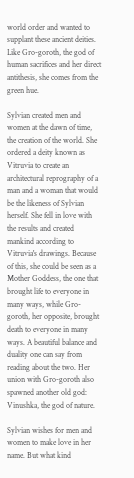world order and wanted to supplant these ancient deities. Like Gro-goroth, the god of human sacrifices and her direct antithesis, she comes from the green hue.

Sylvian created men and women at the dawn of time, the creation of the world. She ordered a deity known as Vitruvia to create an architectural reprography of a man and a woman that would be the likeness of Sylvian herself. She fell in love with the results and created mankind according to Vitruvia's drawings. Because of this, she could be seen as a Mother Goddess, the one that brought life to everyone in many ways, while Gro-goroth, her opposite, brought death to everyone in many ways. A beautiful balance and duality one can say from reading about the two. Her union with Gro-goroth also spawned another old god: Vinushka, the god of nature.

Sylvian wishes for men and women to make love in her name. But what kind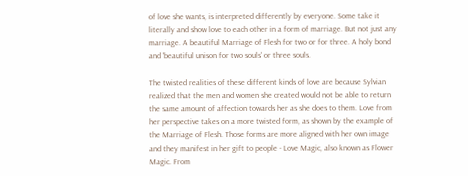of love she wants, is interpreted differently by everyone. Some take it literally and show love to each other in a form of marriage. But not just any marriage. A beautiful Marriage of Flesh for two or for three. A holy bond and 'beautiful unison for two souls' or three souls.

The twisted realities of these different kinds of love are because Sylvian realized that the men and women she created would not be able to return the same amount of affection towards her as she does to them. Love from her perspective takes on a more twisted form, as shown by the example of the Marriage of Flesh. Those forms are more aligned with her own image and they manifest in her gift to people - Love Magic, also known as Flower Magic. From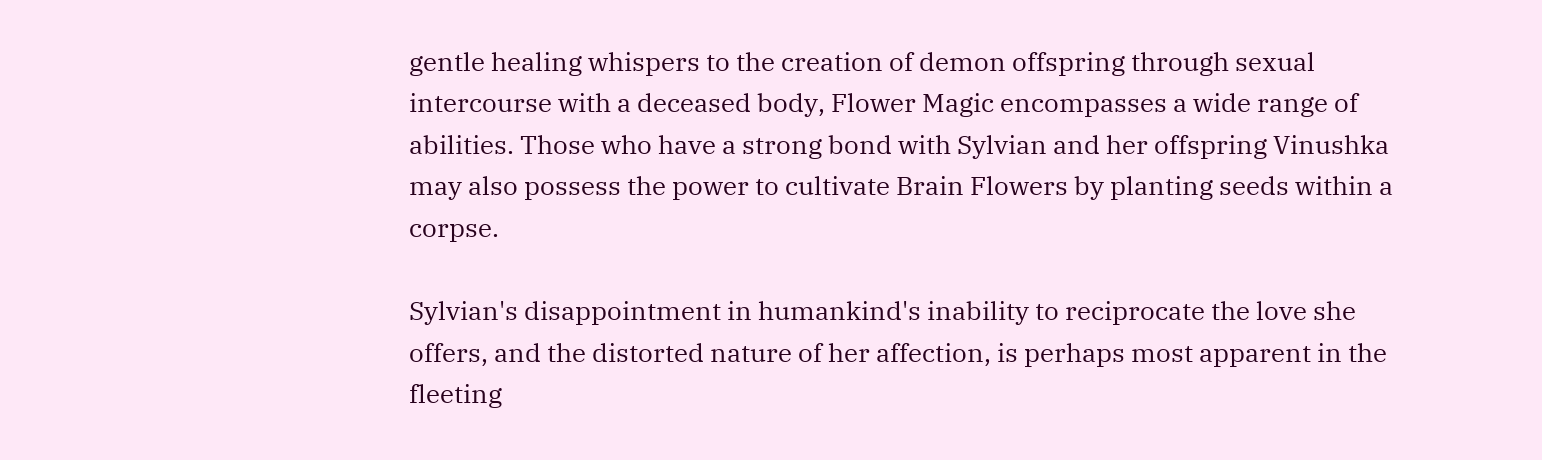gentle healing whispers to the creation of demon offspring through sexual intercourse with a deceased body, Flower Magic encompasses a wide range of abilities. Those who have a strong bond with Sylvian and her offspring Vinushka may also possess the power to cultivate Brain Flowers by planting seeds within a corpse.

Sylvian's disappointment in humankind's inability to reciprocate the love she offers, and the distorted nature of her affection, is perhaps most apparent in the fleeting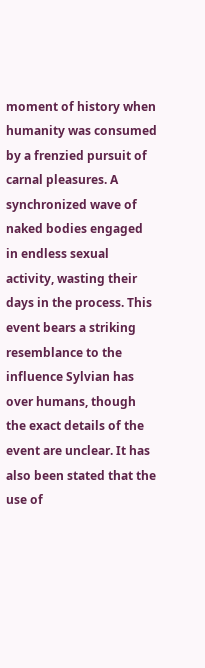moment of history when humanity was consumed by a frenzied pursuit of carnal pleasures. A synchronized wave of naked bodies engaged in endless sexual activity, wasting their days in the process. This event bears a striking resemblance to the influence Sylvian has over humans, though the exact details of the event are unclear. It has also been stated that the use of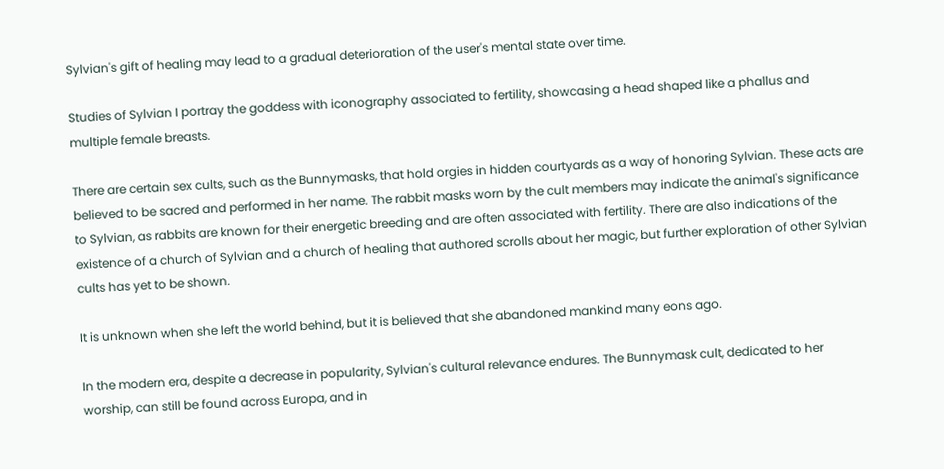Sylvian's gift of healing may lead to a gradual deterioration of the user's mental state over time.

Studies of Sylvian I portray the goddess with iconography associated to fertility, showcasing a head shaped like a phallus and multiple female breasts.

There are certain sex cults, such as the Bunnymasks, that hold orgies in hidden courtyards as a way of honoring Sylvian. These acts are believed to be sacred and performed in her name. The rabbit masks worn by the cult members may indicate the animal's significance to Sylvian, as rabbits are known for their energetic breeding and are often associated with fertility. There are also indications of the existence of a church of Sylvian and a church of healing that authored scrolls about her magic, but further exploration of other Sylvian cults has yet to be shown.

It is unknown when she left the world behind, but it is believed that she abandoned mankind many eons ago.

In the modern era, despite a decrease in popularity, Sylvian's cultural relevance endures. The Bunnymask cult, dedicated to her worship, can still be found across Europa, and in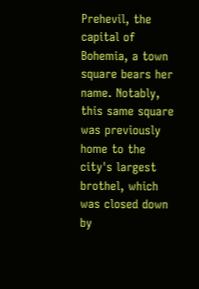Prehevil, the capital of Bohemia, a town square bears her name. Notably, this same square was previously home to the city's largest brothel, which was closed down by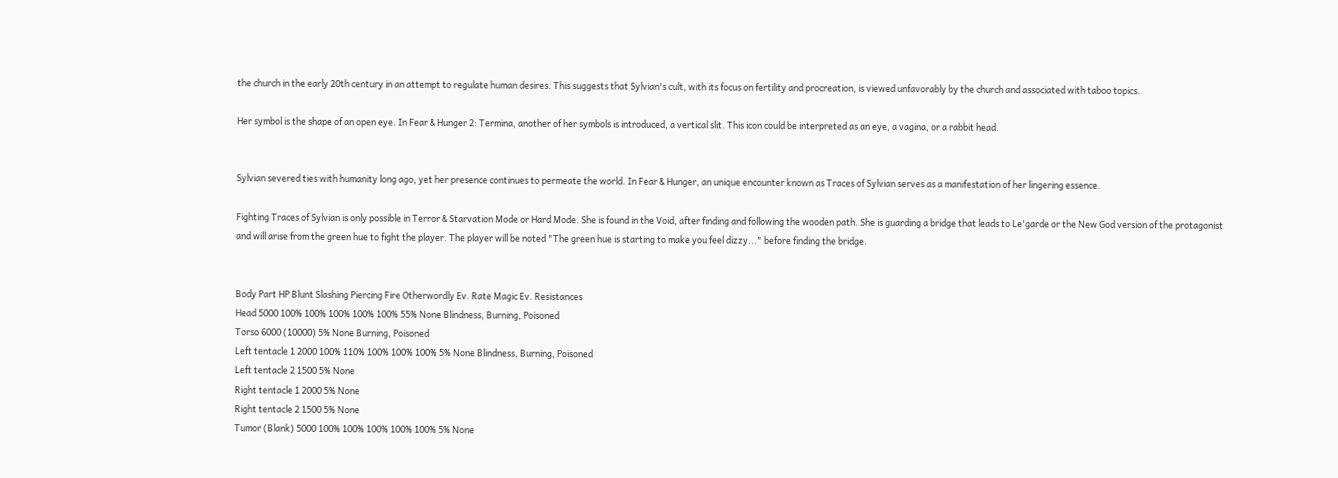the church in the early 20th century in an attempt to regulate human desires. This suggests that Sylvian's cult, with its focus on fertility and procreation, is viewed unfavorably by the church and associated with taboo topics.

Her symbol is the shape of an open eye. In Fear & Hunger 2: Termina, another of her symbols is introduced, a vertical slit. This icon could be interpreted as an eye, a vagina, or a rabbit head.


Sylvian severed ties with humanity long ago, yet her presence continues to permeate the world. In Fear & Hunger, an unique encounter known as Traces of Sylvian serves as a manifestation of her lingering essence.

Fighting Traces of Sylvian is only possible in Terror & Starvation Mode or Hard Mode. She is found in the Void, after finding and following the wooden path. She is guarding a bridge that leads to Le'garde or the New God version of the protagonist and will arise from the green hue to fight the player. The player will be noted "The green hue is starting to make you feel dizzy..." before finding the bridge.


Body Part HP Blunt Slashing Piercing Fire Otherwordly Ev. Rate Magic Ev. Resistances
Head 5000 100% 100% 100% 100% 100% 55% None Blindness, Burning, Poisoned
Torso 6000 (10000) 5% None Burning, Poisoned
Left tentacle 1 2000 100% 110% 100% 100% 100% 5% None Blindness, Burning, Poisoned
Left tentacle 2 1500 5% None
Right tentacle 1 2000 5% None
Right tentacle 2 1500 5% None
Tumor (Blank) 5000 100% 100% 100% 100% 100% 5% None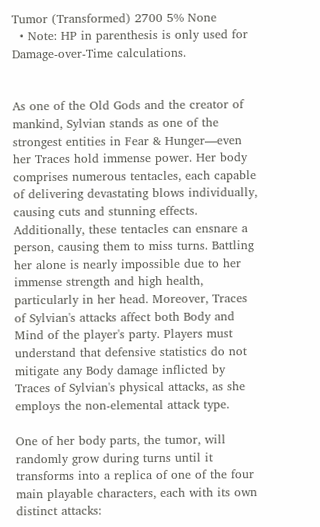Tumor (Transformed) 2700 5% None
  • Note: HP in parenthesis is only used for Damage-over-Time calculations.


As one of the Old Gods and the creator of mankind, Sylvian stands as one of the strongest entities in Fear & Hunger—even her Traces hold immense power. Her body comprises numerous tentacles, each capable of delivering devastating blows individually, causing cuts and stunning effects. Additionally, these tentacles can ensnare a person, causing them to miss turns. Battling her alone is nearly impossible due to her immense strength and high health, particularly in her head. Moreover, Traces of Sylvian's attacks affect both Body and Mind of the player's party. Players must understand that defensive statistics do not mitigate any Body damage inflicted by Traces of Sylvian's physical attacks, as she employs the non-elemental attack type.

One of her body parts, the tumor, will randomly grow during turns until it transforms into a replica of one of the four main playable characters, each with its own distinct attacks: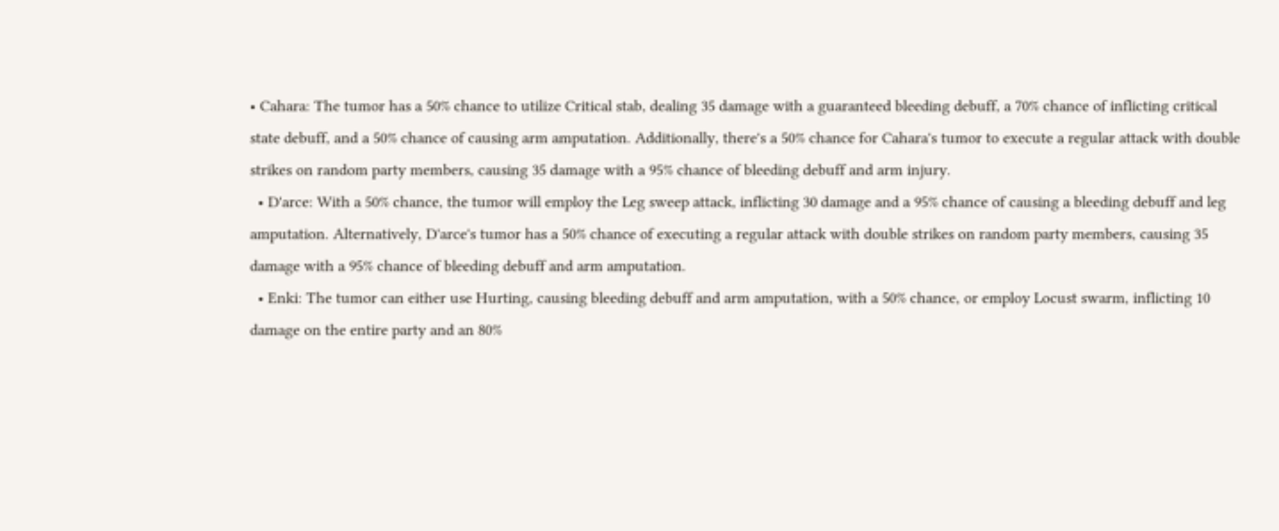• Cahara: The tumor has a 50% chance to utilize Critical stab, dealing 35 damage with a guaranteed bleeding debuff, a 70% chance of inflicting critical state debuff, and a 50% chance of causing arm amputation. Additionally, there's a 50% chance for Cahara's tumor to execute a regular attack with double strikes on random party members, causing 35 damage with a 95% chance of bleeding debuff and arm injury.
  • D'arce: With a 50% chance, the tumor will employ the Leg sweep attack, inflicting 30 damage and a 95% chance of causing a bleeding debuff and leg amputation. Alternatively, D'arce's tumor has a 50% chance of executing a regular attack with double strikes on random party members, causing 35 damage with a 95% chance of bleeding debuff and arm amputation.
  • Enki: The tumor can either use Hurting, causing bleeding debuff and arm amputation, with a 50% chance, or employ Locust swarm, inflicting 10 damage on the entire party and an 80%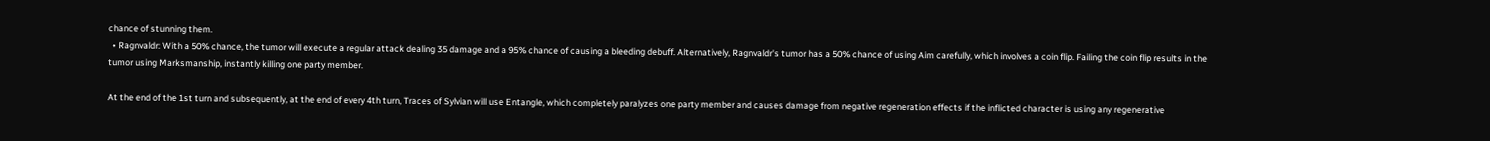chance of stunning them.
  • Ragnvaldr: With a 50% chance, the tumor will execute a regular attack dealing 35 damage and a 95% chance of causing a bleeding debuff. Alternatively, Ragnvaldr's tumor has a 50% chance of using Aim carefully, which involves a coin flip. Failing the coin flip results in the tumor using Marksmanship, instantly killing one party member.

At the end of the 1st turn and subsequently, at the end of every 4th turn, Traces of Sylvian will use Entangle, which completely paralyzes one party member and causes damage from negative regeneration effects if the inflicted character is using any regenerative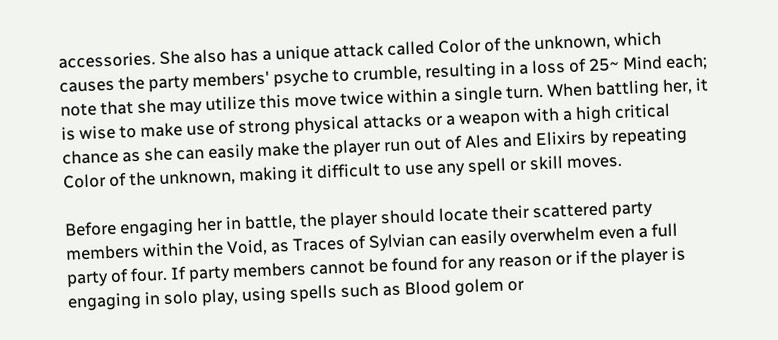accessories. She also has a unique attack called Color of the unknown, which causes the party members' psyche to crumble, resulting in a loss of 25~ Mind each; note that she may utilize this move twice within a single turn. When battling her, it is wise to make use of strong physical attacks or a weapon with a high critical chance as she can easily make the player run out of Ales and Elixirs by repeating Color of the unknown, making it difficult to use any spell or skill moves.

Before engaging her in battle, the player should locate their scattered party members within the Void, as Traces of Sylvian can easily overwhelm even a full party of four. If party members cannot be found for any reason or if the player is engaging in solo play, using spells such as Blood golem or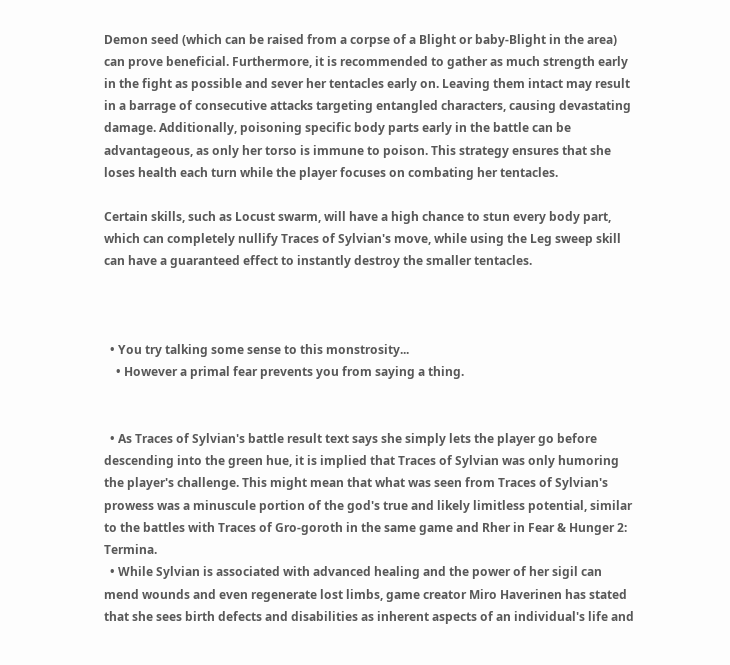Demon seed (which can be raised from a corpse of a Blight or baby-Blight in the area) can prove beneficial. Furthermore, it is recommended to gather as much strength early in the fight as possible and sever her tentacles early on. Leaving them intact may result in a barrage of consecutive attacks targeting entangled characters, causing devastating damage. Additionally, poisoning specific body parts early in the battle can be advantageous, as only her torso is immune to poison. This strategy ensures that she loses health each turn while the player focuses on combating her tentacles.

Certain skills, such as Locust swarm, will have a high chance to stun every body part, which can completely nullify Traces of Sylvian's move, while using the Leg sweep skill can have a guaranteed effect to instantly destroy the smaller tentacles.



  • You try talking some sense to this monstrosity...
    • However a primal fear prevents you from saying a thing.


  • As Traces of Sylvian's battle result text says she simply lets the player go before descending into the green hue, it is implied that Traces of Sylvian was only humoring the player's challenge. This might mean that what was seen from Traces of Sylvian's prowess was a minuscule portion of the god's true and likely limitless potential, similar to the battles with Traces of Gro-goroth in the same game and Rher in Fear & Hunger 2: Termina.
  • While Sylvian is associated with advanced healing and the power of her sigil can mend wounds and even regenerate lost limbs, game creator Miro Haverinen has stated that she sees birth defects and disabilities as inherent aspects of an individual's life and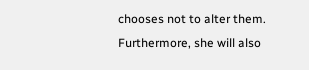chooses not to alter them. Furthermore, she will also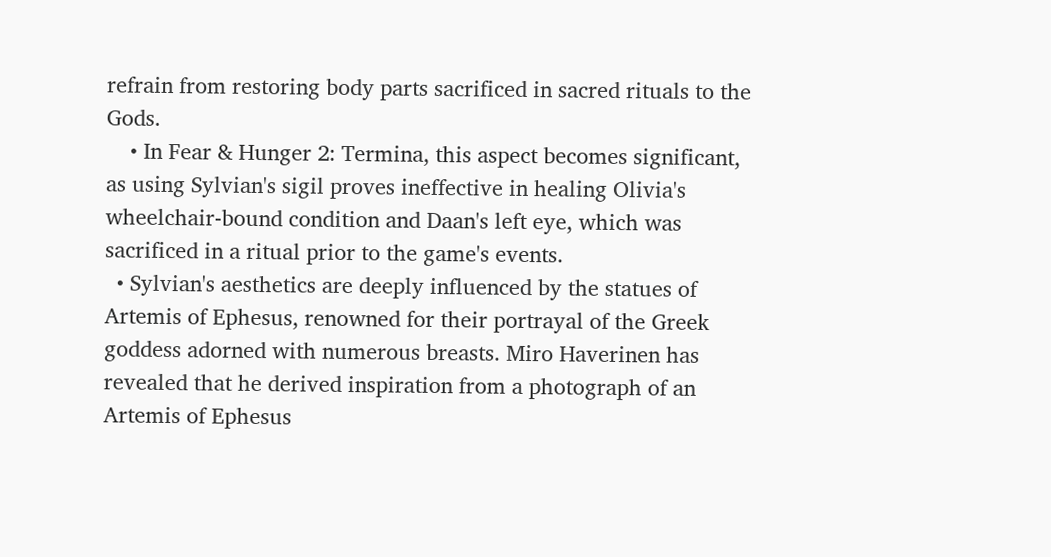refrain from restoring body parts sacrificed in sacred rituals to the Gods.
    • In Fear & Hunger 2: Termina, this aspect becomes significant, as using Sylvian's sigil proves ineffective in healing Olivia's wheelchair-bound condition and Daan's left eye, which was sacrificed in a ritual prior to the game's events.
  • Sylvian's aesthetics are deeply influenced by the statues of Artemis of Ephesus, renowned for their portrayal of the Greek goddess adorned with numerous breasts. Miro Haverinen has revealed that he derived inspiration from a photograph of an Artemis of Ephesus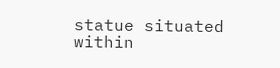statue situated within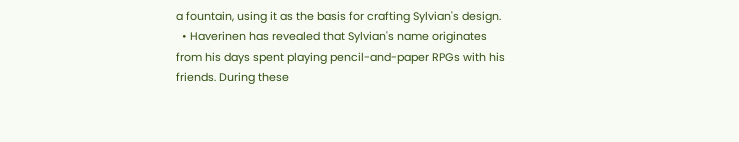a fountain, using it as the basis for crafting Sylvian's design.
  • Haverinen has revealed that Sylvian's name originates from his days spent playing pencil-and-paper RPGs with his friends. During these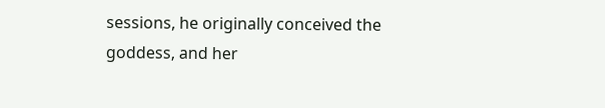sessions, he originally conceived the goddess, and her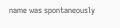name was spontaneously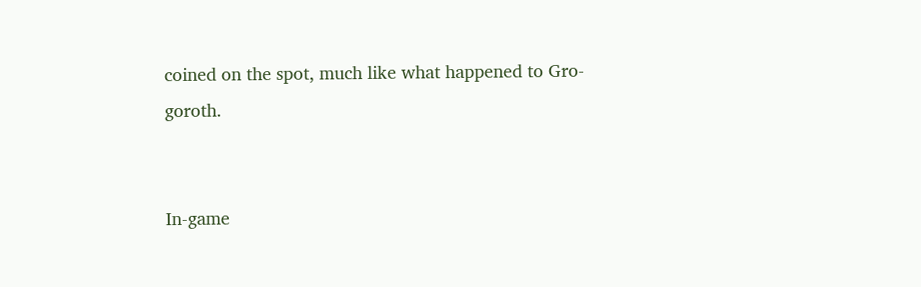coined on the spot, much like what happened to Gro-goroth.


In-game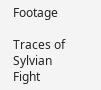Footage

Traces of Sylvian Fight